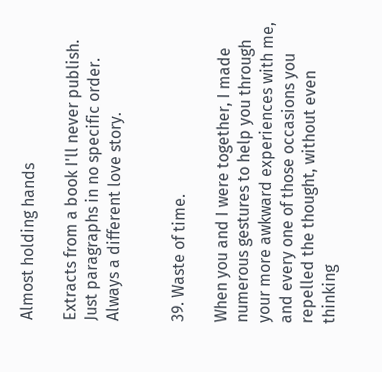Almost holding hands

Extracts from a book I'll never publish.
Just paragraphs in no specific order. Always a different love story.


39. Waste of time.

When you and I were together, I made numerous gestures to help you through your more awkward experiences with me, and every one of those occasions you repelled the thought, without even thinking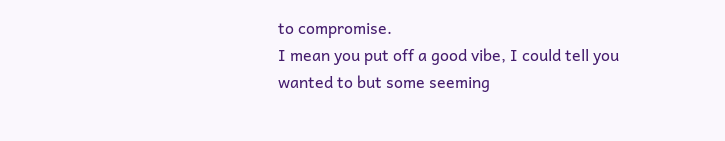to compromise.
I mean you put off a good vibe, I could tell you wanted to but some seeming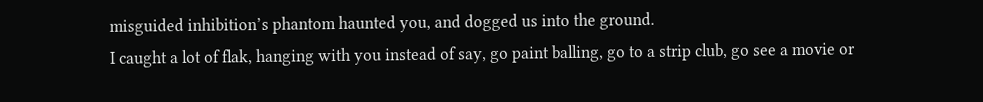misguided inhibition’s phantom haunted you, and dogged us into the ground.
I caught a lot of flak, hanging with you instead of say, go paint balling, go to a strip club, go see a movie or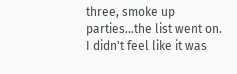three, smoke up parties…the list went on. I didn't feel like it was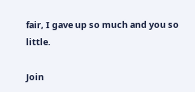fair, I gave up so much and you so little.

Join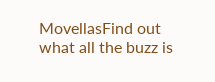MovellasFind out what all the buzz is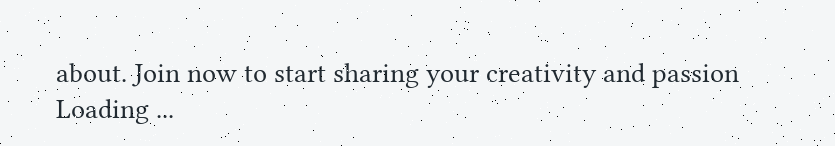about. Join now to start sharing your creativity and passion
Loading ...